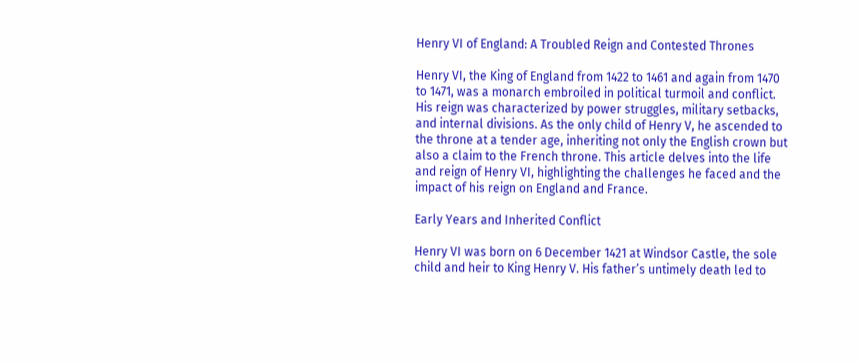Henry VI of England: A Troubled Reign and Contested Thrones

Henry VI, the King of England from 1422 to 1461 and again from 1470 to 1471, was a monarch embroiled in political turmoil and conflict. His reign was characterized by power struggles, military setbacks, and internal divisions. As the only child of Henry V, he ascended to the throne at a tender age, inheriting not only the English crown but also a claim to the French throne. This article delves into the life and reign of Henry VI, highlighting the challenges he faced and the impact of his reign on England and France.

Early Years and Inherited Conflict

Henry VI was born on 6 December 1421 at Windsor Castle, the sole child and heir to King Henry V. His father’s untimely death led to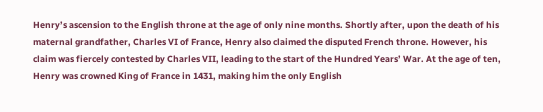Henry’s ascension to the English throne at the age of only nine months. Shortly after, upon the death of his maternal grandfather, Charles VI of France, Henry also claimed the disputed French throne. However, his claim was fiercely contested by Charles VII, leading to the start of the Hundred Years’ War. At the age of ten, Henry was crowned King of France in 1431, making him the only English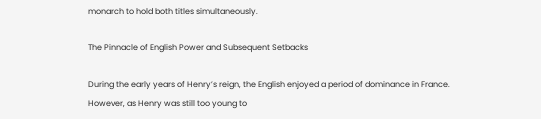monarch to hold both titles simultaneously.

The Pinnacle of English Power and Subsequent Setbacks

During the early years of Henry’s reign, the English enjoyed a period of dominance in France. However, as Henry was still too young to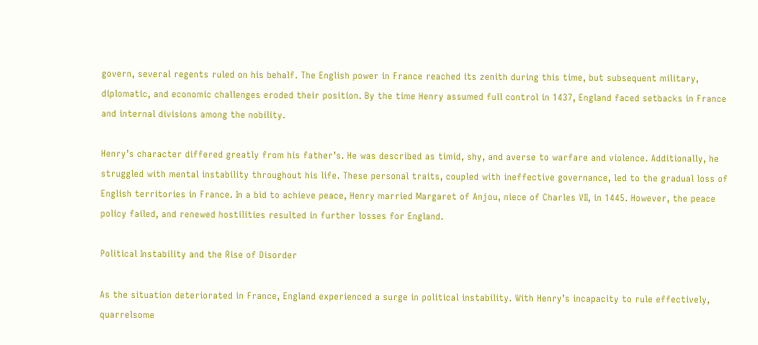govern, several regents ruled on his behalf. The English power in France reached its zenith during this time, but subsequent military, diplomatic, and economic challenges eroded their position. By the time Henry assumed full control in 1437, England faced setbacks in France and internal divisions among the nobility.

Henry’s character differed greatly from his father’s. He was described as timid, shy, and averse to warfare and violence. Additionally, he struggled with mental instability throughout his life. These personal traits, coupled with ineffective governance, led to the gradual loss of English territories in France. In a bid to achieve peace, Henry married Margaret of Anjou, niece of Charles VII, in 1445. However, the peace policy failed, and renewed hostilities resulted in further losses for England.

Political Instability and the Rise of Disorder

As the situation deteriorated in France, England experienced a surge in political instability. With Henry’s incapacity to rule effectively, quarrelsome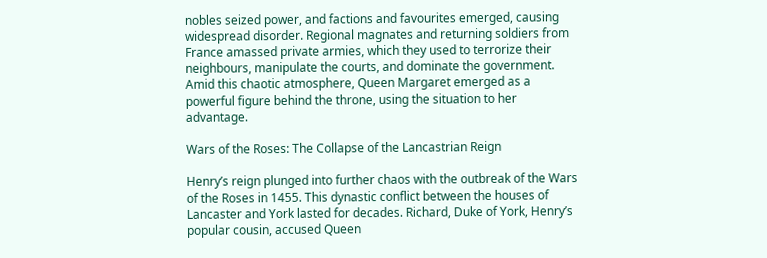nobles seized power, and factions and favourites emerged, causing widespread disorder. Regional magnates and returning soldiers from France amassed private armies, which they used to terrorize their neighbours, manipulate the courts, and dominate the government. Amid this chaotic atmosphere, Queen Margaret emerged as a powerful figure behind the throne, using the situation to her advantage.

Wars of the Roses: The Collapse of the Lancastrian Reign

Henry’s reign plunged into further chaos with the outbreak of the Wars of the Roses in 1455. This dynastic conflict between the houses of Lancaster and York lasted for decades. Richard, Duke of York, Henry’s popular cousin, accused Queen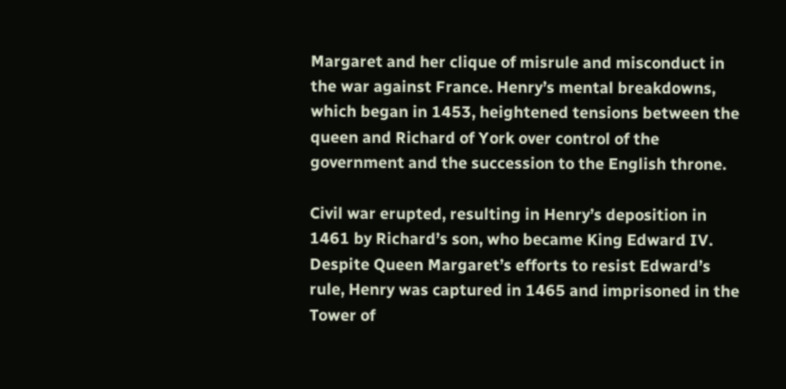Margaret and her clique of misrule and misconduct in the war against France. Henry’s mental breakdowns, which began in 1453, heightened tensions between the queen and Richard of York over control of the government and the succession to the English throne.

Civil war erupted, resulting in Henry’s deposition in 1461 by Richard’s son, who became King Edward IV. Despite Queen Margaret’s efforts to resist Edward’s rule, Henry was captured in 1465 and imprisoned in the Tower of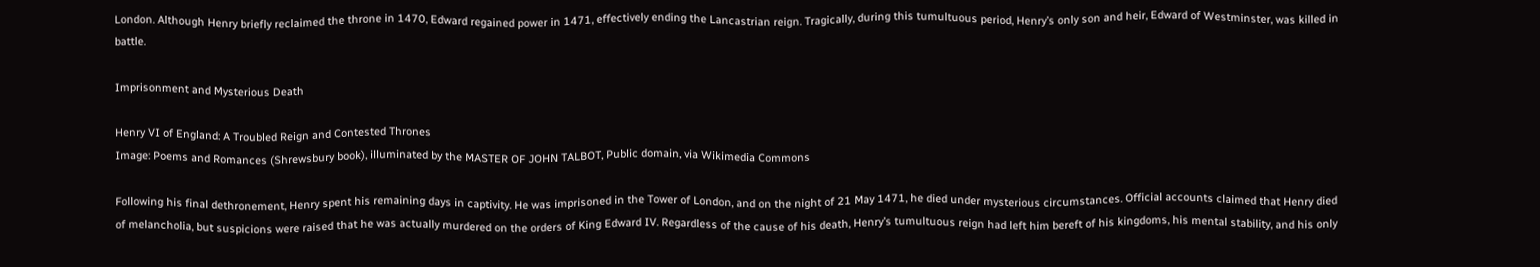London. Although Henry briefly reclaimed the throne in 1470, Edward regained power in 1471, effectively ending the Lancastrian reign. Tragically, during this tumultuous period, Henry’s only son and heir, Edward of Westminster, was killed in battle.

Imprisonment and Mysterious Death

Henry VI of England: A Troubled Reign and Contested Thrones
Image: Poems and Romances (Shrewsbury book), illuminated by the MASTER OF JOHN TALBOT, Public domain, via Wikimedia Commons

Following his final dethronement, Henry spent his remaining days in captivity. He was imprisoned in the Tower of London, and on the night of 21 May 1471, he died under mysterious circumstances. Official accounts claimed that Henry died of melancholia, but suspicions were raised that he was actually murdered on the orders of King Edward IV. Regardless of the cause of his death, Henry’s tumultuous reign had left him bereft of his kingdoms, his mental stability, and his only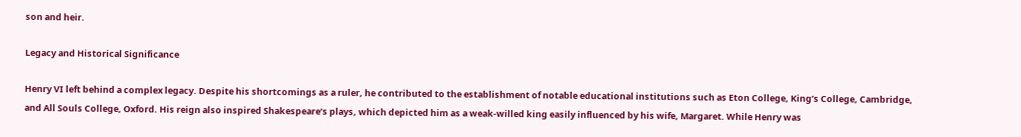son and heir.

Legacy and Historical Significance

Henry VI left behind a complex legacy. Despite his shortcomings as a ruler, he contributed to the establishment of notable educational institutions such as Eton College, King’s College, Cambridge, and All Souls College, Oxford. His reign also inspired Shakespeare’s plays, which depicted him as a weak-willed king easily influenced by his wife, Margaret. While Henry was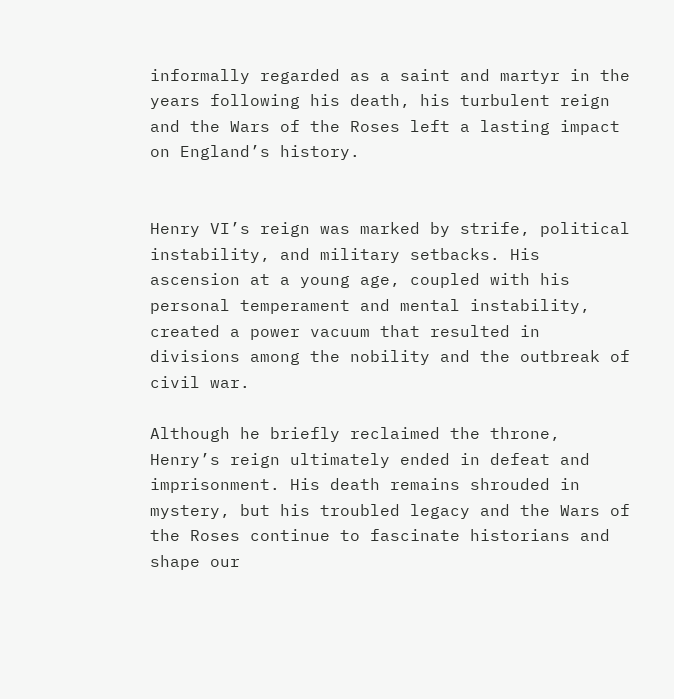informally regarded as a saint and martyr in the years following his death, his turbulent reign and the Wars of the Roses left a lasting impact on England’s history.


Henry VI’s reign was marked by strife, political instability, and military setbacks. His ascension at a young age, coupled with his personal temperament and mental instability, created a power vacuum that resulted in divisions among the nobility and the outbreak of civil war.

Although he briefly reclaimed the throne, Henry’s reign ultimately ended in defeat and imprisonment. His death remains shrouded in mystery, but his troubled legacy and the Wars of the Roses continue to fascinate historians and shape our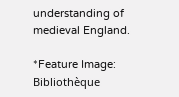understanding of medieval England.

*Feature Image: Bibliothèque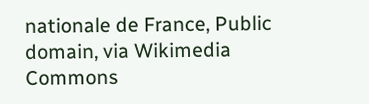nationale de France, Public domain, via Wikimedia Commons